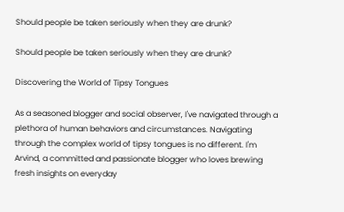Should people be taken seriously when they are drunk?

Should people be taken seriously when they are drunk?

Discovering the World of Tipsy Tongues

As a seasoned blogger and social observer, I've navigated through a plethora of human behaviors and circumstances. Navigating through the complex world of tipsy tongues is no different. I'm Arvind, a committed and passionate blogger who loves brewing fresh insights on everyday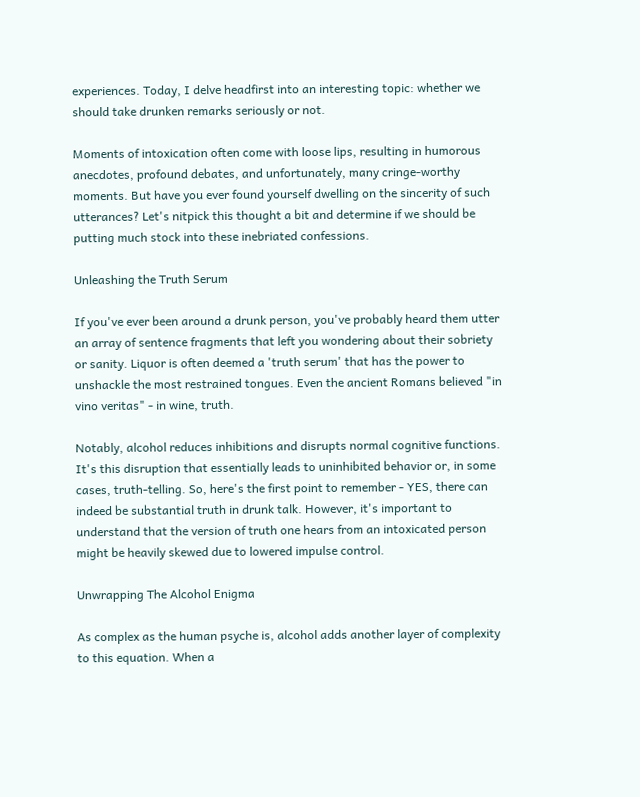experiences. Today, I delve headfirst into an interesting topic: whether we should take drunken remarks seriously or not.

Moments of intoxication often come with loose lips, resulting in humorous anecdotes, profound debates, and unfortunately, many cringe-worthy moments. But have you ever found yourself dwelling on the sincerity of such utterances? Let's nitpick this thought a bit and determine if we should be putting much stock into these inebriated confessions.

Unleashing the Truth Serum

If you've ever been around a drunk person, you've probably heard them utter an array of sentence fragments that left you wondering about their sobriety or sanity. Liquor is often deemed a 'truth serum' that has the power to unshackle the most restrained tongues. Even the ancient Romans believed "in vino veritas" - in wine, truth.

Notably, alcohol reduces inhibitions and disrupts normal cognitive functions. It's this disruption that essentially leads to uninhibited behavior or, in some cases, truth-telling. So, here's the first point to remember - YES, there can indeed be substantial truth in drunk talk. However, it's important to understand that the version of truth one hears from an intoxicated person might be heavily skewed due to lowered impulse control.

Unwrapping The Alcohol Enigma

As complex as the human psyche is, alcohol adds another layer of complexity to this equation. When a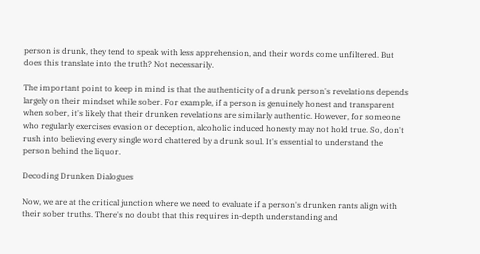person is drunk, they tend to speak with less apprehension, and their words come unfiltered. But does this translate into the truth? Not necessarily.

The important point to keep in mind is that the authenticity of a drunk person's revelations depends largely on their mindset while sober. For example, if a person is genuinely honest and transparent when sober, it's likely that their drunken revelations are similarly authentic. However, for someone who regularly exercises evasion or deception, alcoholic induced honesty may not hold true. So, don't rush into believing every single word chattered by a drunk soul. It's essential to understand the person behind the liquor.

Decoding Drunken Dialogues

Now, we are at the critical junction where we need to evaluate if a person's drunken rants align with their sober truths. There's no doubt that this requires in-depth understanding and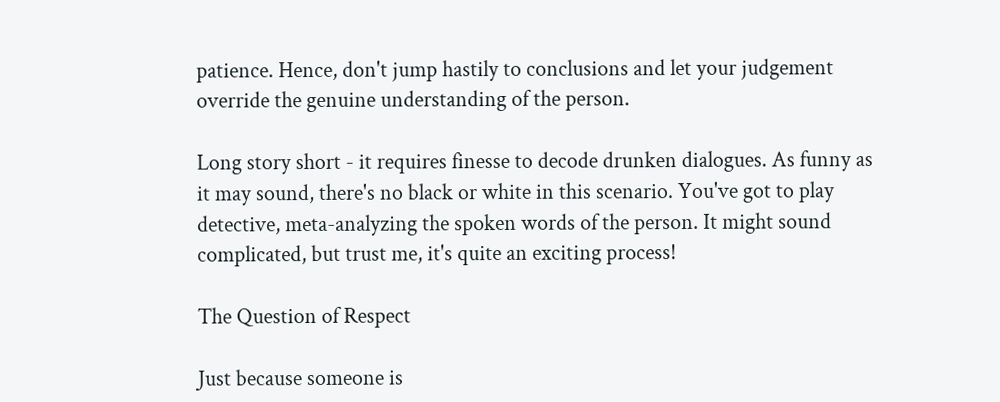patience. Hence, don't jump hastily to conclusions and let your judgement override the genuine understanding of the person.

Long story short - it requires finesse to decode drunken dialogues. As funny as it may sound, there's no black or white in this scenario. You've got to play detective, meta-analyzing the spoken words of the person. It might sound complicated, but trust me, it's quite an exciting process!

The Question of Respect

Just because someone is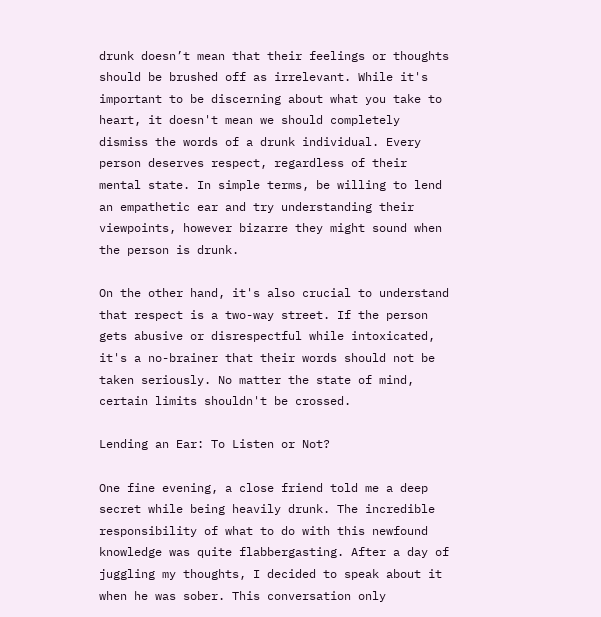drunk doesn’t mean that their feelings or thoughts should be brushed off as irrelevant. While it's important to be discerning about what you take to heart, it doesn't mean we should completely dismiss the words of a drunk individual. Every person deserves respect, regardless of their mental state. In simple terms, be willing to lend an empathetic ear and try understanding their viewpoints, however bizarre they might sound when the person is drunk.

On the other hand, it's also crucial to understand that respect is a two-way street. If the person gets abusive or disrespectful while intoxicated, it's a no-brainer that their words should not be taken seriously. No matter the state of mind, certain limits shouldn't be crossed.

Lending an Ear: To Listen or Not?

One fine evening, a close friend told me a deep secret while being heavily drunk. The incredible responsibility of what to do with this newfound knowledge was quite flabbergasting. After a day of juggling my thoughts, I decided to speak about it when he was sober. This conversation only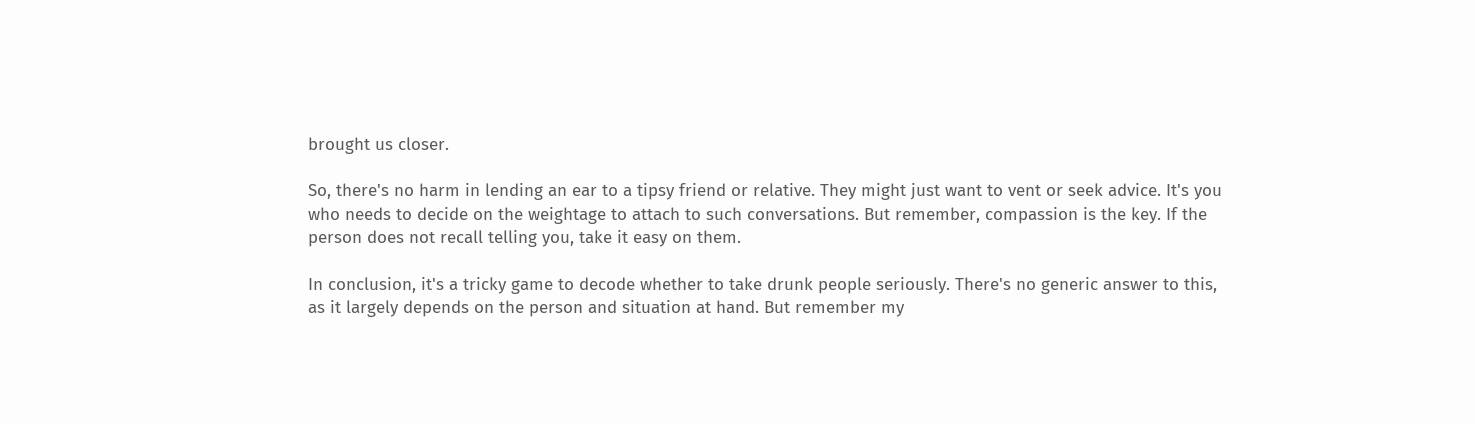brought us closer.

So, there's no harm in lending an ear to a tipsy friend or relative. They might just want to vent or seek advice. It's you who needs to decide on the weightage to attach to such conversations. But remember, compassion is the key. If the person does not recall telling you, take it easy on them.

In conclusion, it's a tricky game to decode whether to take drunk people seriously. There's no generic answer to this, as it largely depends on the person and situation at hand. But remember my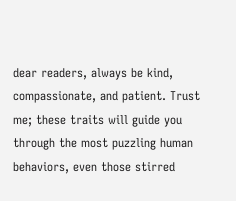dear readers, always be kind, compassionate, and patient. Trust me; these traits will guide you through the most puzzling human behaviors, even those stirred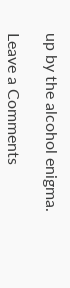up by the alcohol enigma.

Leave a Comments